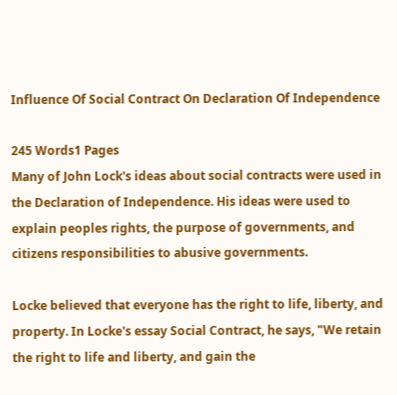Influence Of Social Contract On Declaration Of Independence

245 Words1 Pages
Many of John Lock's ideas about social contracts were used in the Declaration of Independence. His ideas were used to explain peoples rights, the purpose of governments, and citizens responsibilities to abusive governments.

Locke believed that everyone has the right to life, liberty, and property. In Locke's essay Social Contract, he says, "We retain the right to life and liberty, and gain the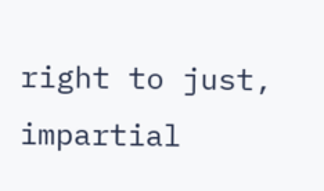right to just, impartial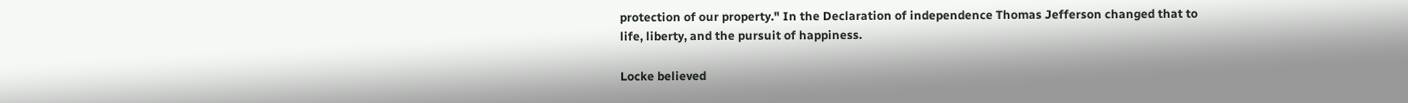protection of our property." In the Declaration of independence Thomas Jefferson changed that to life, liberty, and the pursuit of happiness.

Locke believed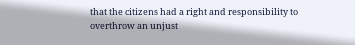that the citizens had a right and responsibility to overthrow an unjust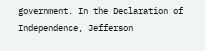government. In the Declaration of Independence, Jefferson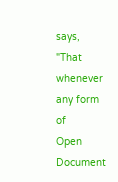says, "That whenever any form of
Open Document